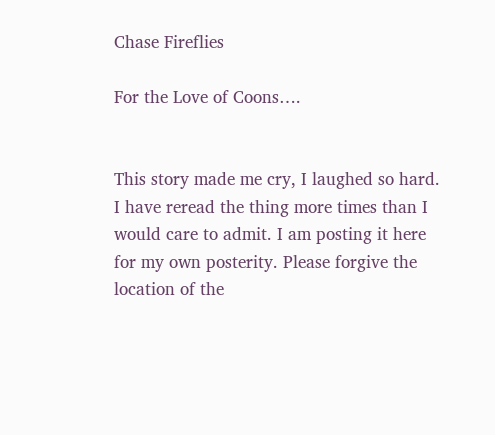Chase Fireflies

For the Love of Coons….


This story made me cry, I laughed so hard. I have reread the thing more times than I would care to admit. I am posting it here for my own posterity. Please forgive the location of the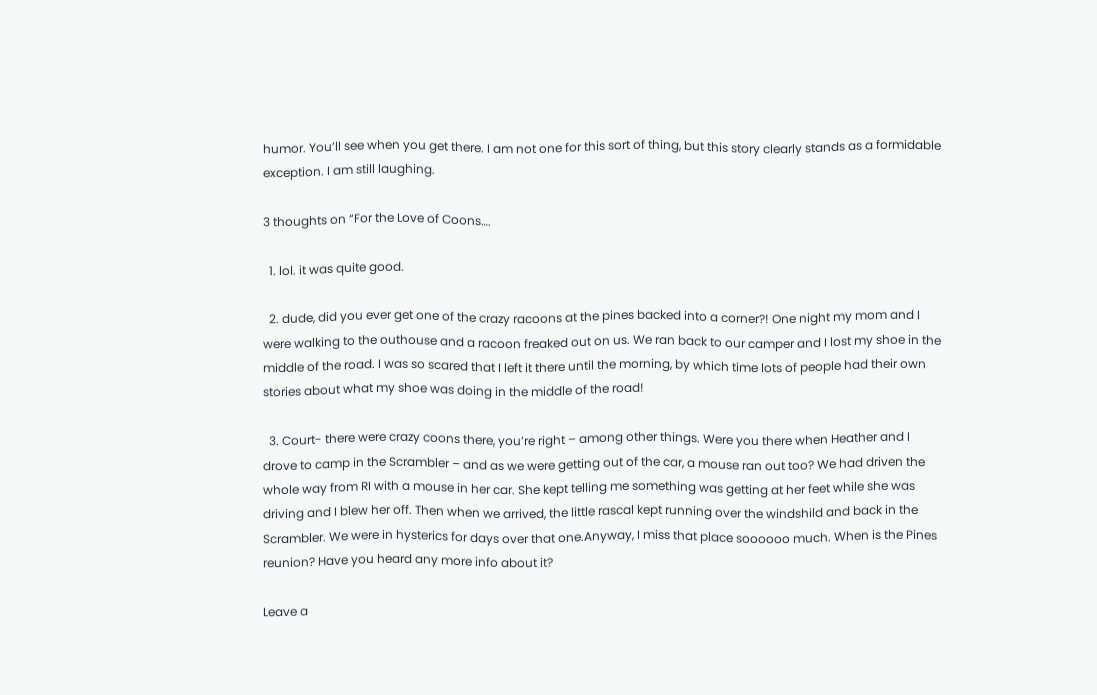humor. You’ll see when you get there. I am not one for this sort of thing, but this story clearly stands as a formidable exception. I am still laughing.

3 thoughts on “For the Love of Coons….

  1. lol. it was quite good.

  2. dude, did you ever get one of the crazy racoons at the pines backed into a corner?! One night my mom and I were walking to the outhouse and a racoon freaked out on us. We ran back to our camper and I lost my shoe in the middle of the road. I was so scared that I left it there until the morning, by which time lots of people had their own stories about what my shoe was doing in the middle of the road!

  3. Court- there were crazy coons there, you’re right – among other things. Were you there when Heather and I drove to camp in the Scrambler – and as we were getting out of the car, a mouse ran out too? We had driven the whole way from RI with a mouse in her car. She kept telling me something was getting at her feet while she was driving and I blew her off. Then when we arrived, the little rascal kept running over the windshild and back in the Scrambler. We were in hysterics for days over that one.Anyway, I miss that place soooooo much. When is the Pines reunion? Have you heard any more info about it?

Leave a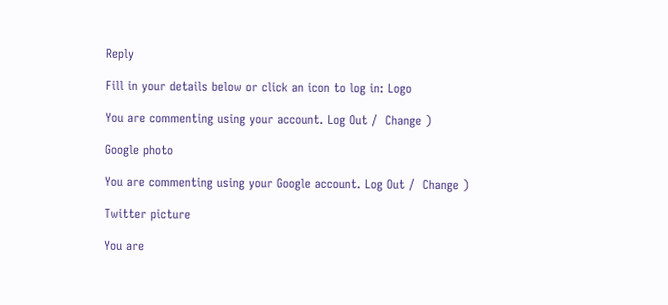Reply

Fill in your details below or click an icon to log in: Logo

You are commenting using your account. Log Out /  Change )

Google photo

You are commenting using your Google account. Log Out /  Change )

Twitter picture

You are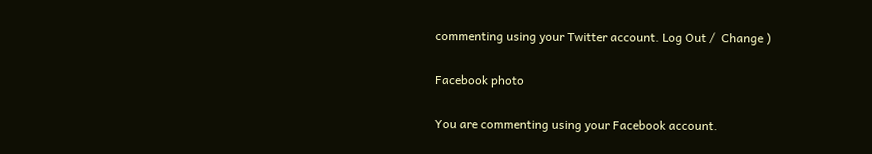commenting using your Twitter account. Log Out /  Change )

Facebook photo

You are commenting using your Facebook account.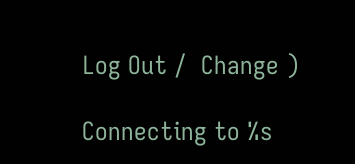Log Out /  Change )

Connecting to %s